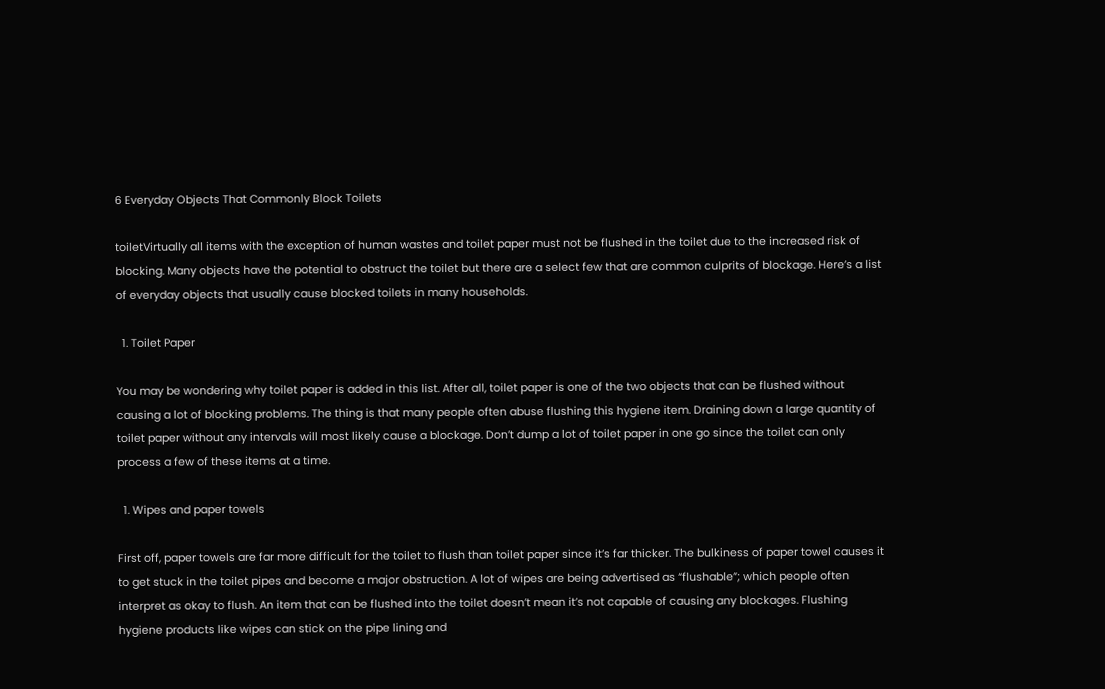6 Everyday Objects That Commonly Block Toilets

toiletVirtually all items with the exception of human wastes and toilet paper must not be flushed in the toilet due to the increased risk of blocking. Many objects have the potential to obstruct the toilet but there are a select few that are common culprits of blockage. Here’s a list of everyday objects that usually cause blocked toilets in many households.

  1. Toilet Paper

You may be wondering why toilet paper is added in this list. After all, toilet paper is one of the two objects that can be flushed without causing a lot of blocking problems. The thing is that many people often abuse flushing this hygiene item. Draining down a large quantity of toilet paper without any intervals will most likely cause a blockage. Don’t dump a lot of toilet paper in one go since the toilet can only process a few of these items at a time.

  1. Wipes and paper towels

First off, paper towels are far more difficult for the toilet to flush than toilet paper since it’s far thicker. The bulkiness of paper towel causes it to get stuck in the toilet pipes and become a major obstruction. A lot of wipes are being advertised as “flushable”; which people often interpret as okay to flush. An item that can be flushed into the toilet doesn’t mean it’s not capable of causing any blockages. Flushing hygiene products like wipes can stick on the pipe lining and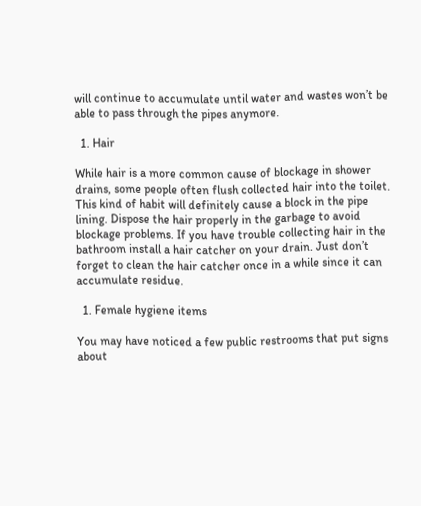will continue to accumulate until water and wastes won’t be able to pass through the pipes anymore.

  1. Hair

While hair is a more common cause of blockage in shower drains, some people often flush collected hair into the toilet. This kind of habit will definitely cause a block in the pipe lining. Dispose the hair properly in the garbage to avoid blockage problems. If you have trouble collecting hair in the bathroom install a hair catcher on your drain. Just don’t forget to clean the hair catcher once in a while since it can accumulate residue.

  1. Female hygiene items

You may have noticed a few public restrooms that put signs about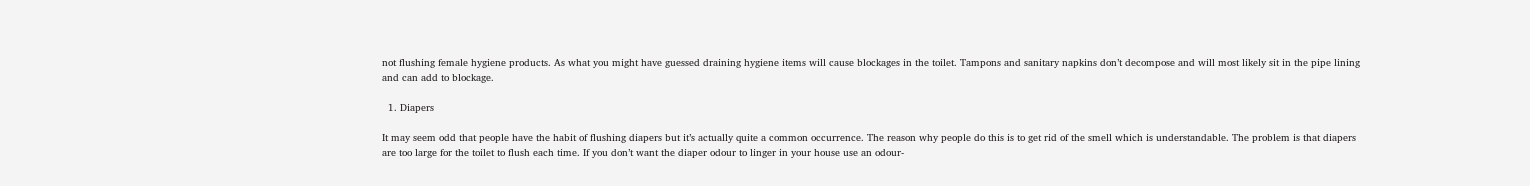not flushing female hygiene products. As what you might have guessed draining hygiene items will cause blockages in the toilet. Tampons and sanitary napkins don’t decompose and will most likely sit in the pipe lining and can add to blockage.

  1. Diapers

It may seem odd that people have the habit of flushing diapers but it’s actually quite a common occurrence. The reason why people do this is to get rid of the smell which is understandable. The problem is that diapers are too large for the toilet to flush each time. If you don’t want the diaper odour to linger in your house use an odour-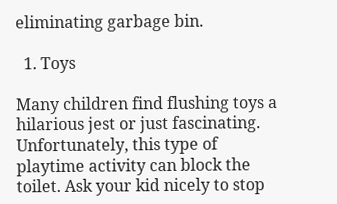eliminating garbage bin.

  1. Toys

Many children find flushing toys a hilarious jest or just fascinating. Unfortunately, this type of playtime activity can block the toilet. Ask your kid nicely to stop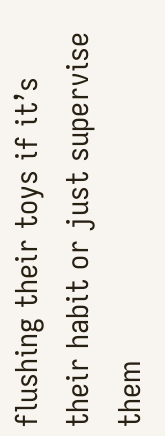flushing their toys if it’s their habit or just supervise them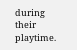during their playtime.